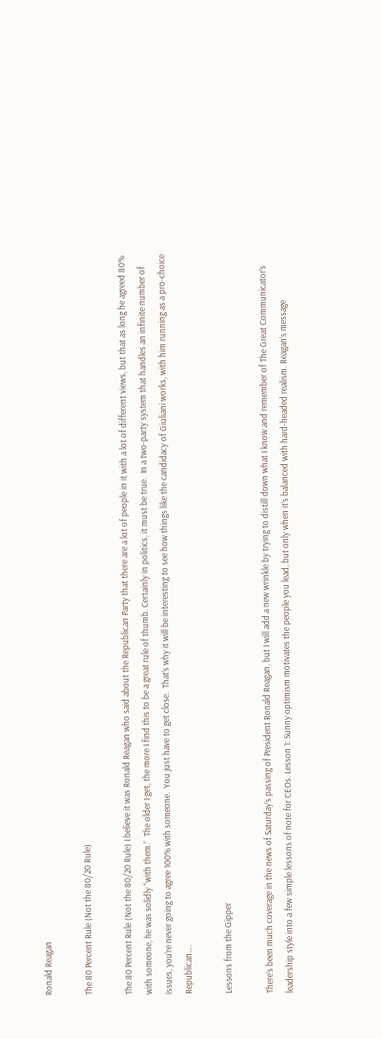Ronald Reagan

The 80 Percent Rule (Not the 80/20 Rule)

The 80 Percent Rule (Not the 80/20 Rule) I believe it was Ronald Reagan who said about the Republican Party that there are a lot of people in it with a lot of different views, but that as long he agreed 80% with someone, he was solidly “with them.”  The older I get, the more I find this to be a great rule of thumb. Certainly in politics, it must be true.  In a two-party system that handles an infinite number of issues, you’re never going to agree 100% with someone.  You just have to get close.  That’s why it will be interesting to see how things like the candidacy of Giuliani works, with him running as a pro-choice Republican….

Lessons from the Gipper

There’s been much coverage in the news of Saturday’s passing of President Ronald Reagan, but I will add a new wrinkle by trying to distill down what I know and remember of The Great Communicator’s leadership style into a few simple lessons of note for CEOs. Lesson 1: Sunny optimism motivates the people you lead, but only when it’s balanced with hard-headed realism. Reagan’s message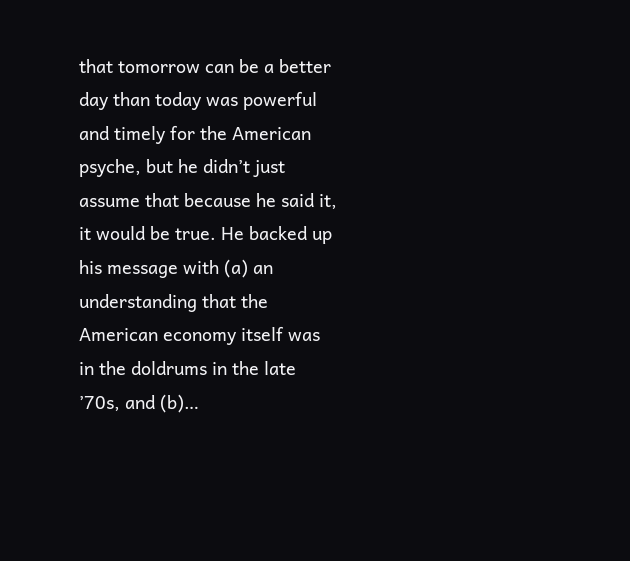that tomorrow can be a better day than today was powerful and timely for the American psyche, but he didn’t just assume that because he said it, it would be true. He backed up his message with (a) an understanding that the American economy itself was in the doldrums in the late ’70s, and (b)…